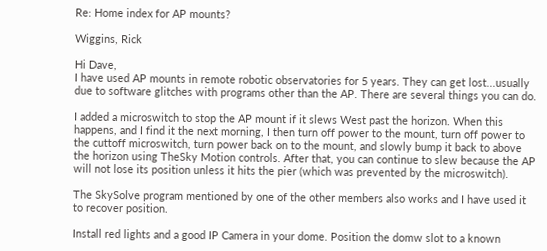Re: Home index for AP mounts?

Wiggins, Rick

Hi Dave,
I have used AP mounts in remote robotic observatories for 5 years. They can get lost...usually due to software glitches with programs other than the AP. There are several things you can do.

I added a microswitch to stop the AP mount if it slews West past the horizon. When this happens, and I find it the next morning, I then turn off power to the mount, turn off power to the cuttoff microswitch, turn power back on to the mount, and slowly bump it back to above the horizon using TheSky Motion controls. After that, you can continue to slew because the AP will not lose its position unless it hits the pier (which was prevented by the microswitch).

The SkySolve program mentioned by one of the other members also works and I have used it to recover position.

Install red lights and a good IP Camera in your dome. Position the domw slot to a known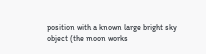position with a known large bright sky object (the moon works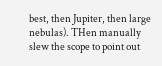best, then Jupiter, then large nebulas). THen manually slew the scope to point out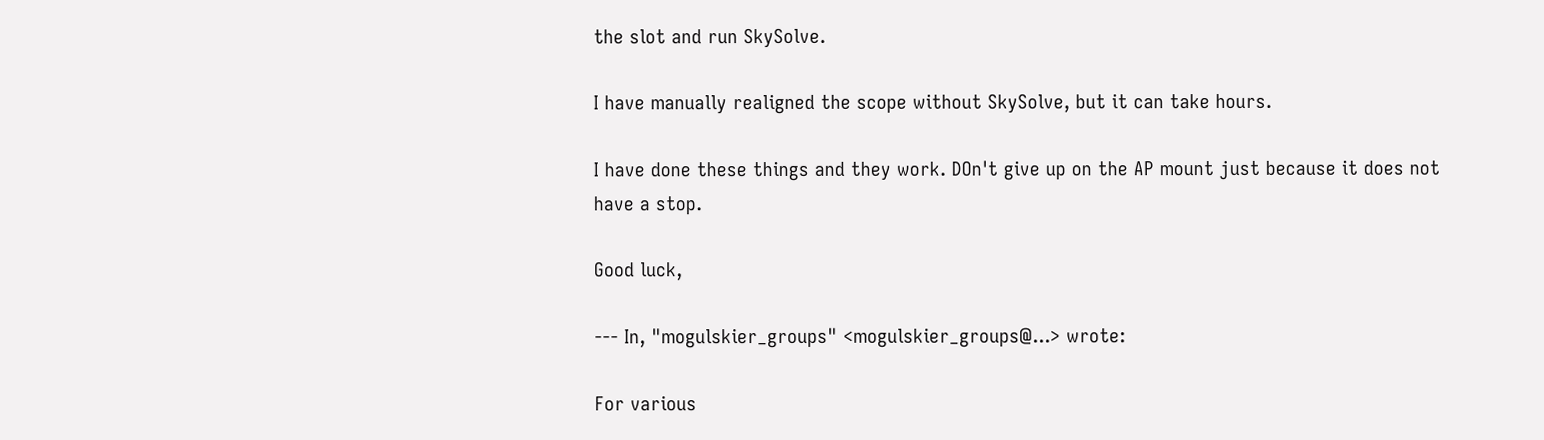the slot and run SkySolve.

I have manually realigned the scope without SkySolve, but it can take hours.

I have done these things and they work. DOn't give up on the AP mount just because it does not have a stop.

Good luck,

--- In, "mogulskier_groups" <mogulskier_groups@...> wrote:

For various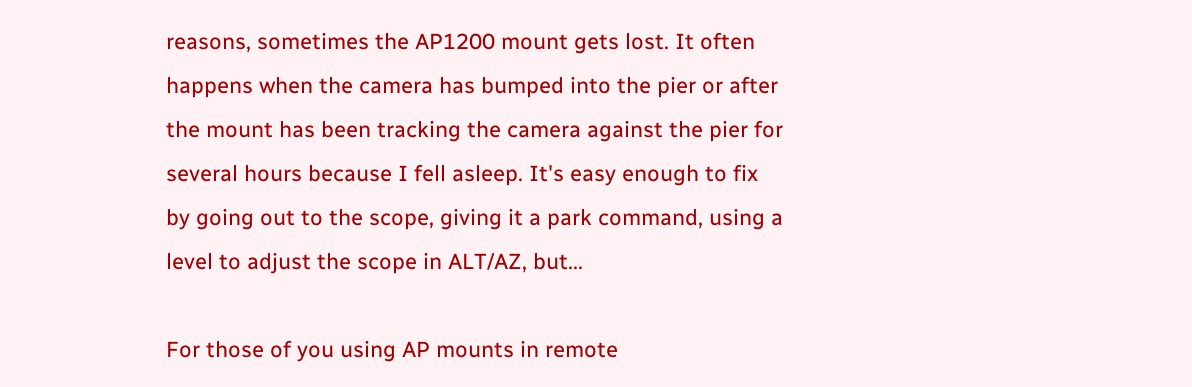reasons, sometimes the AP1200 mount gets lost. It often happens when the camera has bumped into the pier or after the mount has been tracking the camera against the pier for several hours because I fell asleep. It's easy enough to fix by going out to the scope, giving it a park command, using a level to adjust the scope in ALT/AZ, but...

For those of you using AP mounts in remote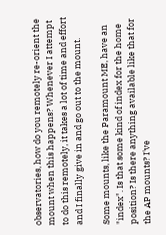observatories, how do you remotely re-orient the mount when this happens? Whenever I attempt to do this remotely, it takes a lot of time and effort and I finally give in and go out to the mount.

Some mounts, like the Paramount ME, have an "index". Is that some kind of index for the home position? Is there anything available like that for the AP mounts? I've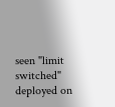seen "limit switched" deployed on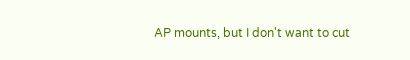AP mounts, but I don't want to cut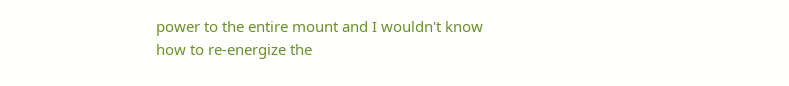power to the entire mount and I wouldn't know how to re-energize the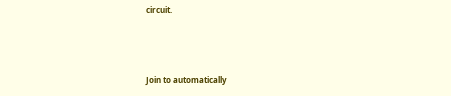circuit.



Join to automatically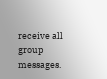receive all group messages.